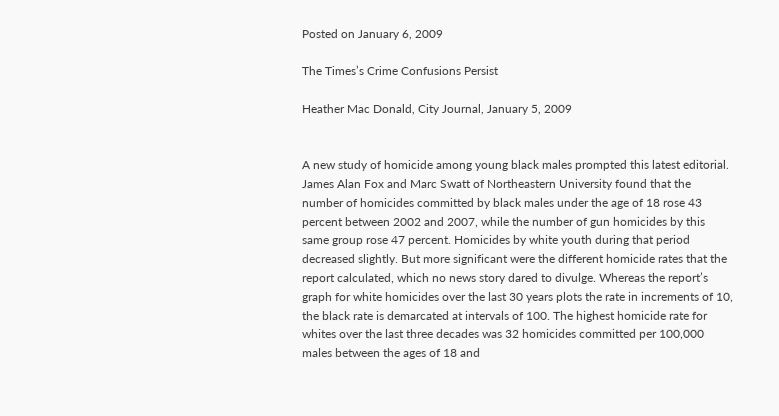Posted on January 6, 2009

The Times’s Crime Confusions Persist

Heather Mac Donald, City Journal, January 5, 2009


A new study of homicide among young black males prompted this latest editorial. James Alan Fox and Marc Swatt of Northeastern University found that the number of homicides committed by black males under the age of 18 rose 43 percent between 2002 and 2007, while the number of gun homicides by this same group rose 47 percent. Homicides by white youth during that period decreased slightly. But more significant were the different homicide rates that the report calculated, which no news story dared to divulge. Whereas the report’s graph for white homicides over the last 30 years plots the rate in increments of 10, the black rate is demarcated at intervals of 100. The highest homicide rate for whites over the last three decades was 32 homicides committed per 100,000 males between the ages of 18 and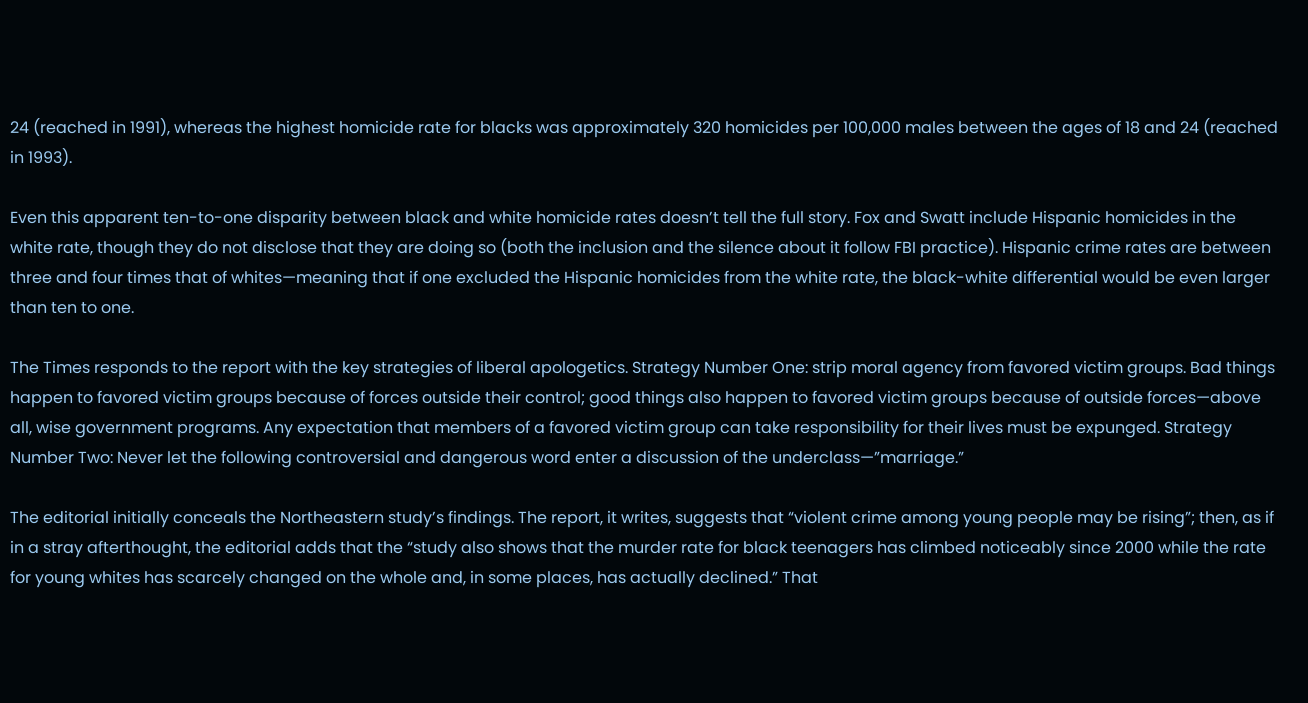24 (reached in 1991), whereas the highest homicide rate for blacks was approximately 320 homicides per 100,000 males between the ages of 18 and 24 (reached in 1993).

Even this apparent ten-to-one disparity between black and white homicide rates doesn’t tell the full story. Fox and Swatt include Hispanic homicides in the white rate, though they do not disclose that they are doing so (both the inclusion and the silence about it follow FBI practice). Hispanic crime rates are between three and four times that of whites—meaning that if one excluded the Hispanic homicides from the white rate, the black-white differential would be even larger than ten to one.

The Times responds to the report with the key strategies of liberal apologetics. Strategy Number One: strip moral agency from favored victim groups. Bad things happen to favored victim groups because of forces outside their control; good things also happen to favored victim groups because of outside forces—above all, wise government programs. Any expectation that members of a favored victim group can take responsibility for their lives must be expunged. Strategy Number Two: Never let the following controversial and dangerous word enter a discussion of the underclass—”marriage.”

The editorial initially conceals the Northeastern study’s findings. The report, it writes, suggests that “violent crime among young people may be rising”; then, as if in a stray afterthought, the editorial adds that the “study also shows that the murder rate for black teenagers has climbed noticeably since 2000 while the rate for young whites has scarcely changed on the whole and, in some places, has actually declined.” That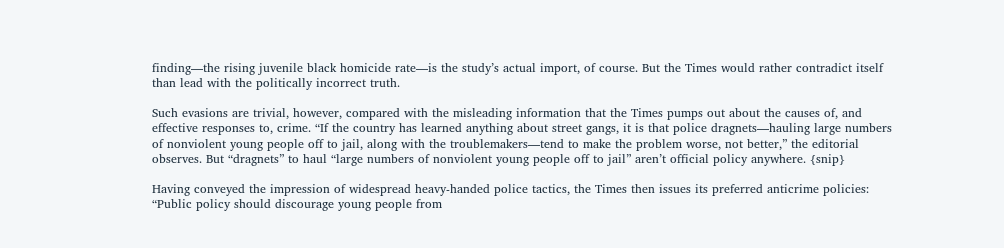finding—the rising juvenile black homicide rate—is the study’s actual import, of course. But the Times would rather contradict itself than lead with the politically incorrect truth.

Such evasions are trivial, however, compared with the misleading information that the Times pumps out about the causes of, and effective responses to, crime. “If the country has learned anything about street gangs, it is that police dragnets—hauling large numbers of nonviolent young people off to jail, along with the troublemakers—tend to make the problem worse, not better,” the editorial observes. But “dragnets” to haul “large numbers of nonviolent young people off to jail” aren’t official policy anywhere. {snip}

Having conveyed the impression of widespread heavy-handed police tactics, the Times then issues its preferred anticrime policies: “Public policy should discourage young people from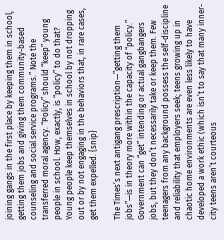joining gangs in the first place by keeping them in school, getting them jobs and giving them community-based counseling and social service programs.” Note the transferred moral agency. “Policy” should “keep” young people in school. How, exactly, is “policy” to do that? Young people keep themselves in school by not dropping out or by not engaging in the behaviors that, in rare cases, get them expelled. {snip}

The Times’s next antigang prescription—”getting them jobs”—is in theory more within the capacity of “policy.” Government can “get” intending or actual gangbangers jobs, but they don’t necessarily take or keep them. Few teenagers from any background possess the self-discipline and reliability that employers seek; teens growing up in chaotic home environments are even less likely to have developed a work ethic (which isn’t to say that many inner-city teens aren’t courteous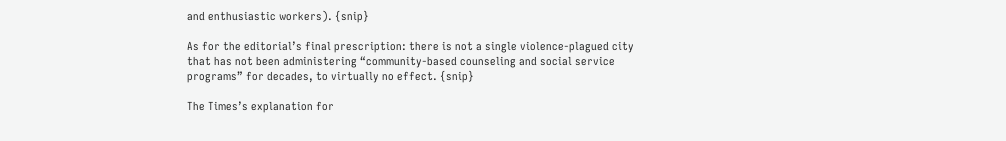and enthusiastic workers). {snip}

As for the editorial’s final prescription: there is not a single violence-plagued city that has not been administering “community-based counseling and social service programs” for decades, to virtually no effect. {snip}

The Times’s explanation for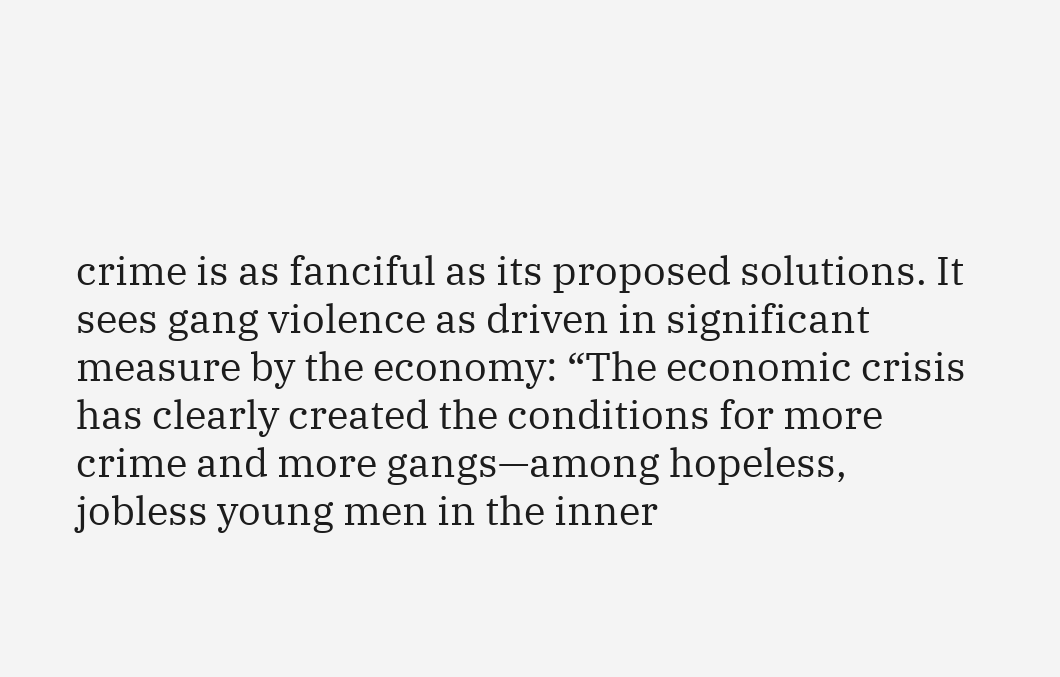crime is as fanciful as its proposed solutions. It sees gang violence as driven in significant measure by the economy: “The economic crisis has clearly created the conditions for more crime and more gangs—among hopeless, jobless young men in the inner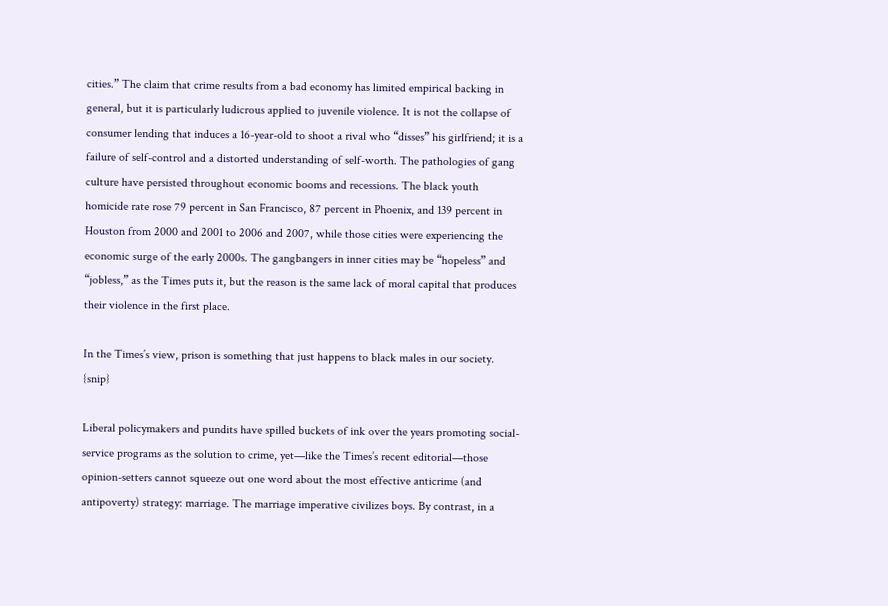cities.” The claim that crime results from a bad economy has limited empirical backing in general, but it is particularly ludicrous applied to juvenile violence. It is not the collapse of consumer lending that induces a 16-year-old to shoot a rival who “disses” his girlfriend; it is a failure of self-control and a distorted understanding of self-worth. The pathologies of gang culture have persisted throughout economic booms and recessions. The black youth homicide rate rose 79 percent in San Francisco, 87 percent in Phoenix, and 139 percent in Houston from 2000 and 2001 to 2006 and 2007, while those cities were experiencing the economic surge of the early 2000s. The gangbangers in inner cities may be “hopeless” and “jobless,” as the Times puts it, but the reason is the same lack of moral capital that produces their violence in the first place.

In the Times’s view, prison is something that just happens to black males in our society. {snip}

Liberal policymakers and pundits have spilled buckets of ink over the years promoting social-service programs as the solution to crime, yet—like the Times’s recent editorial—those opinion-setters cannot squeeze out one word about the most effective anticrime (and antipoverty) strategy: marriage. The marriage imperative civilizes boys. By contrast, in a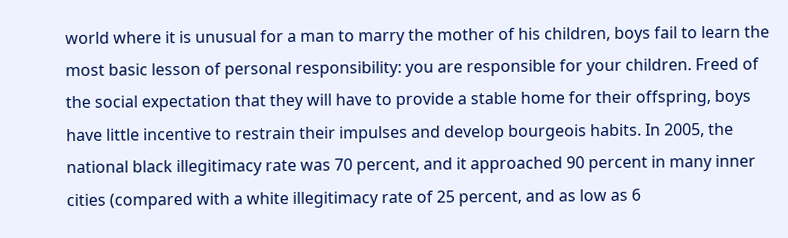world where it is unusual for a man to marry the mother of his children, boys fail to learn the most basic lesson of personal responsibility: you are responsible for your children. Freed of the social expectation that they will have to provide a stable home for their offspring, boys have little incentive to restrain their impulses and develop bourgeois habits. In 2005, the national black illegitimacy rate was 70 percent, and it approached 90 percent in many inner cities (compared with a white illegitimacy rate of 25 percent, and as low as 6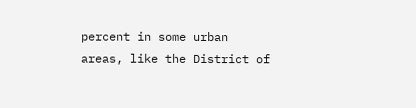percent in some urban areas, like the District of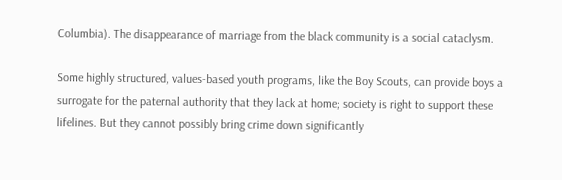Columbia). The disappearance of marriage from the black community is a social cataclysm.

Some highly structured, values-based youth programs, like the Boy Scouts, can provide boys a surrogate for the paternal authority that they lack at home; society is right to support these lifelines. But they cannot possibly bring crime down significantly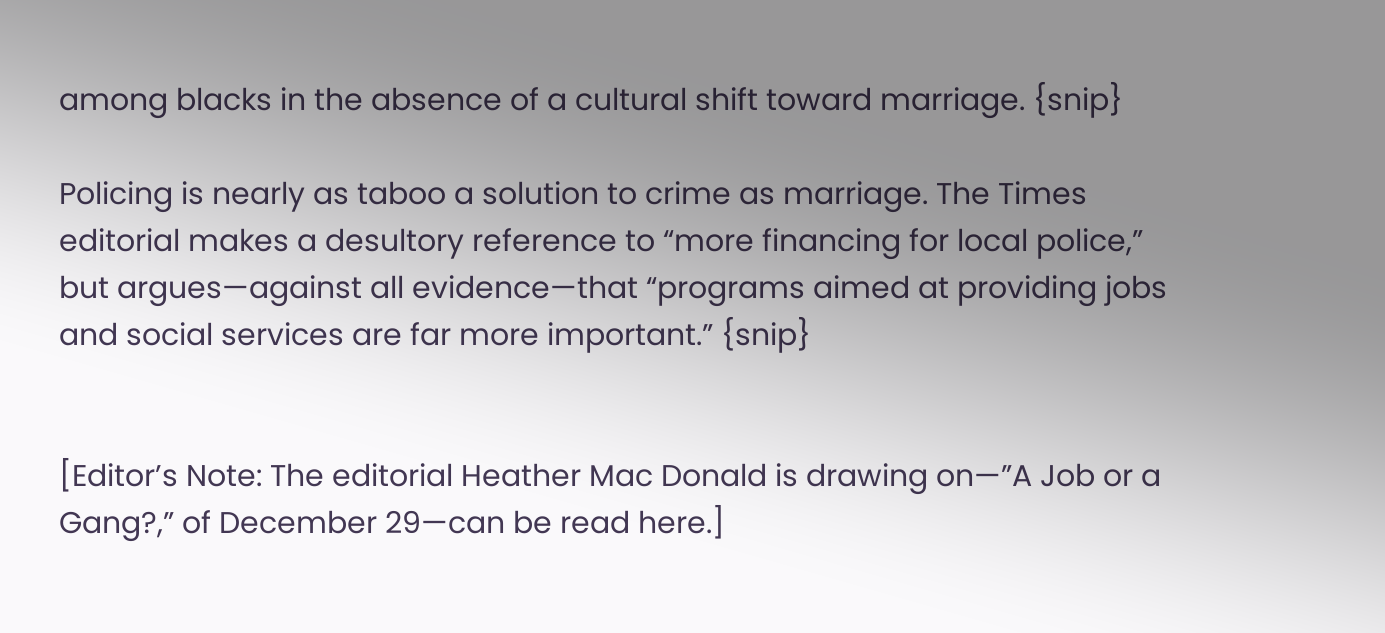among blacks in the absence of a cultural shift toward marriage. {snip}

Policing is nearly as taboo a solution to crime as marriage. The Times editorial makes a desultory reference to “more financing for local police,” but argues—against all evidence—that “programs aimed at providing jobs and social services are far more important.” {snip}


[Editor’s Note: The editorial Heather Mac Donald is drawing on—”A Job or a Gang?,” of December 29—can be read here.]